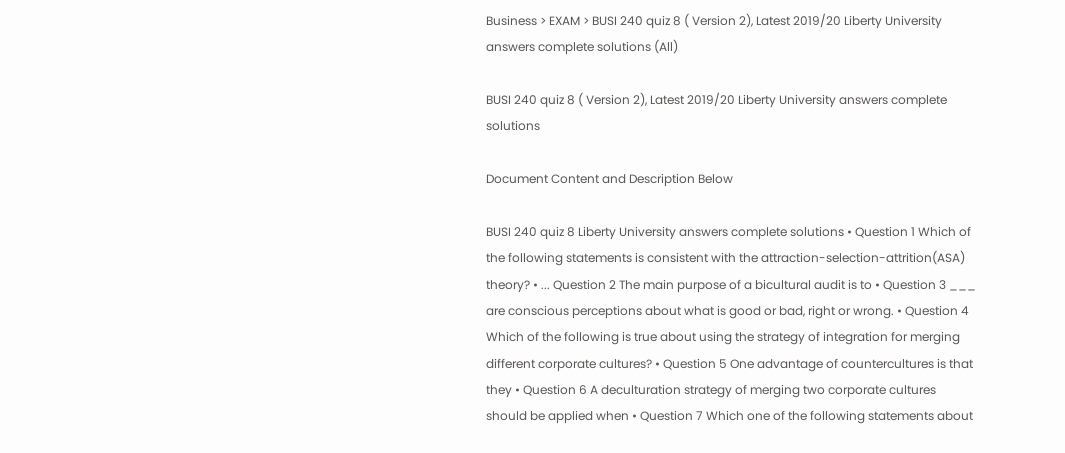Business > EXAM > BUSI 240 quiz 8 ( Version 2), Latest 2019/20 Liberty University answers complete solutions (All)

BUSI 240 quiz 8 ( Version 2), Latest 2019/20 Liberty University answers complete solutions

Document Content and Description Below

BUSI 240 quiz 8 Liberty University answers complete solutions • Question 1 Which of the following statements is consistent with the attraction-selection-attrition(ASA) theory? • ... Question 2 The main purpose of a bicultural audit is to • Question 3 ___ are conscious perceptions about what is good or bad, right or wrong. • Question 4 Which of the following is true about using the strategy of integration for merging different corporate cultures? • Question 5 One advantage of countercultures is that they • Question 6 A deculturation strategy of merging two corporate cultures should be applied when • Question 7 Which one of the following statements about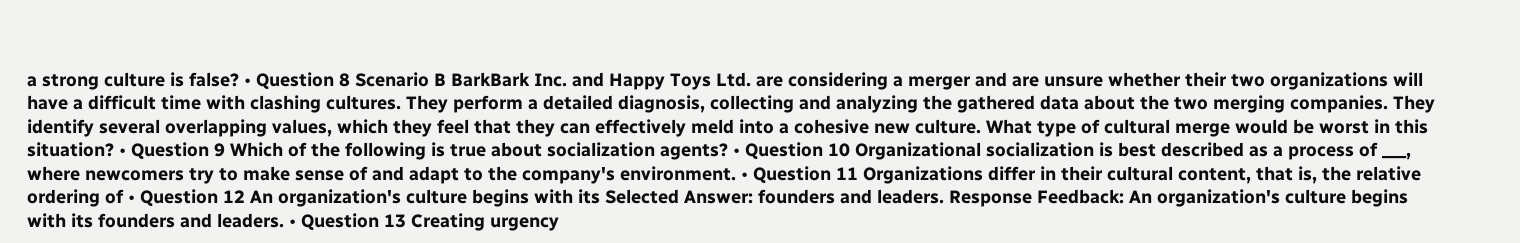a strong culture is false? • Question 8 Scenario B BarkBark Inc. and Happy Toys Ltd. are considering a merger and are unsure whether their two organizations will have a difficult time with clashing cultures. They perform a detailed diagnosis, collecting and analyzing the gathered data about the two merging companies. They identify several overlapping values, which they feel that they can effectively meld into a cohesive new culture. What type of cultural merge would be worst in this situation? • Question 9 Which of the following is true about socialization agents? • Question 10 Organizational socialization is best described as a process of ___, where newcomers try to make sense of and adapt to the company's environment. • Question 11 Organizations differ in their cultural content, that is, the relative ordering of • Question 12 An organization's culture begins with its Selected Answer: founders and leaders. Response Feedback: An organization's culture begins with its founders and leaders. • Question 13 Creating urgency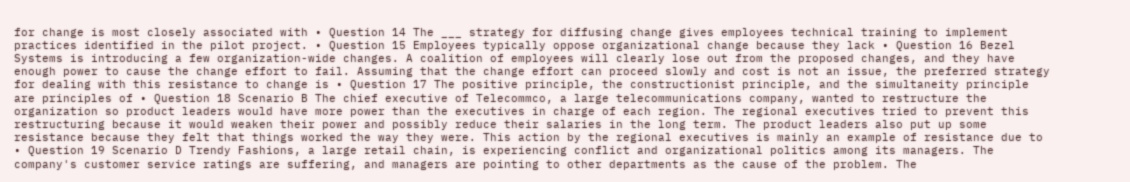for change is most closely associated with • Question 14 The ___ strategy for diffusing change gives employees technical training to implement practices identified in the pilot project. • Question 15 Employees typically oppose organizational change because they lack • Question 16 Bezel Systems is introducing a few organization-wide changes. A coalition of employees will clearly lose out from the proposed changes, and they have enough power to cause the change effort to fail. Assuming that the change effort can proceed slowly and cost is not an issue, the preferred strategy for dealing with this resistance to change is • Question 17 The positive principle, the constructionist principle, and the simultaneity principle are principles of • Question 18 Scenario B The chief executive of Telecommco, a large telecommunications company, wanted to restructure the organization so product leaders would have more power than the executives in charge of each region. The regional executives tried to prevent this restructuring because it would weaken their power and possibly reduce their salaries in the long term. The product leaders also put up some resistance because they felt that things worked the way they were. This action by the regional executives is mainly an example of resistance due to • Question 19 Scenario D Trendy Fashions, a large retail chain, is experiencing conflict and organizational politics among its managers. The company's customer service ratings are suffering, and managers are pointing to other departments as the cause of the problem. The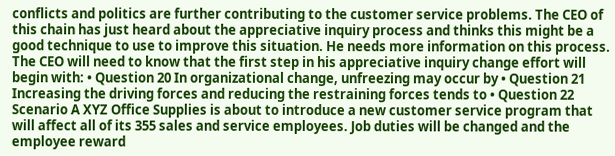conflicts and politics are further contributing to the customer service problems. The CEO of this chain has just heard about the appreciative inquiry process and thinks this might be a good technique to use to improve this situation. He needs more information on this process. The CEO will need to know that the first step in his appreciative inquiry change effort will begin with: • Question 20 In organizational change, unfreezing may occur by • Question 21 Increasing the driving forces and reducing the restraining forces tends to • Question 22 Scenario A XYZ Office Supplies is about to introduce a new customer service program that will affect all of its 355 sales and service employees. Job duties will be changed and the employee reward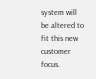system will be altered to fit this new customer focus.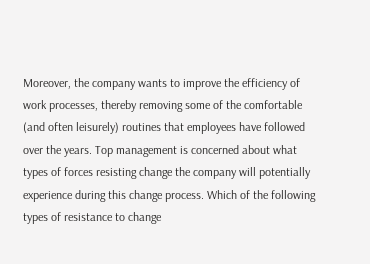Moreover, the company wants to improve the efficiency of work processes, thereby removing some of the comfortable (and often leisurely) routines that employees have followed over the years. Top management is concerned about what types of forces resisting change the company will potentially experience during this change process. Which of the following types of resistance to change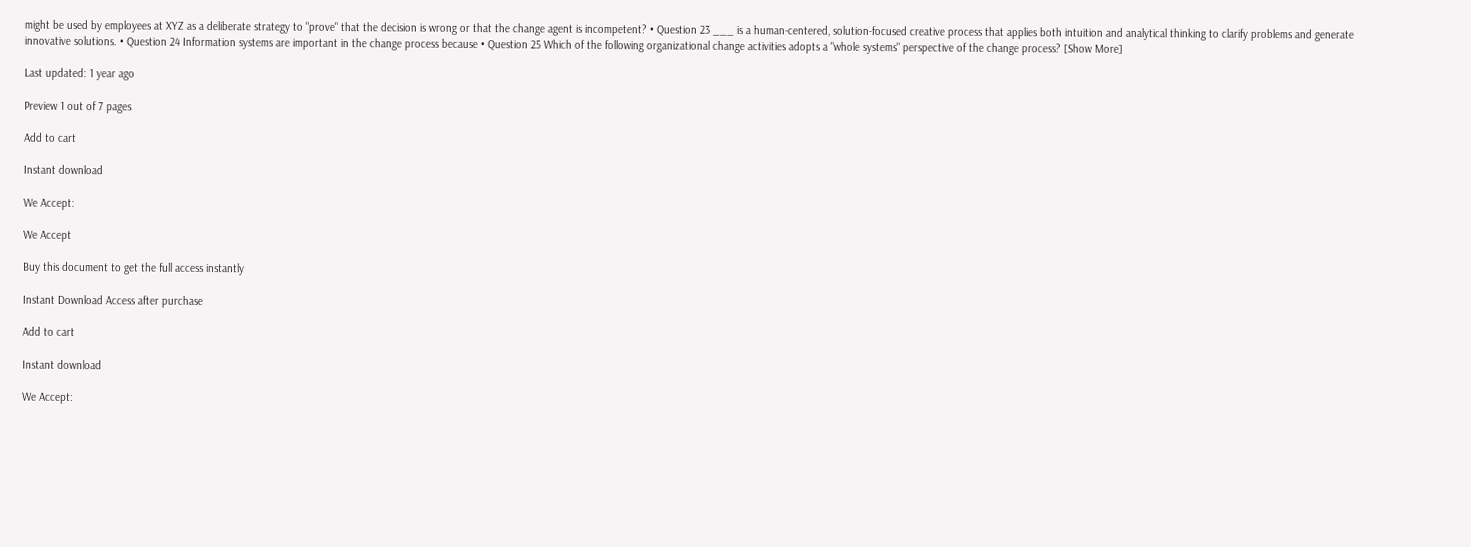might be used by employees at XYZ as a deliberate strategy to "prove" that the decision is wrong or that the change agent is incompetent? • Question 23 ___ is a human-centered, solution-focused creative process that applies both intuition and analytical thinking to clarify problems and generate innovative solutions. • Question 24 Information systems are important in the change process because • Question 25 Which of the following organizational change activities adopts a "whole systems" perspective of the change process? [Show More]

Last updated: 1 year ago

Preview 1 out of 7 pages

Add to cart

Instant download

We Accept:

We Accept

Buy this document to get the full access instantly

Instant Download Access after purchase

Add to cart

Instant download

We Accept: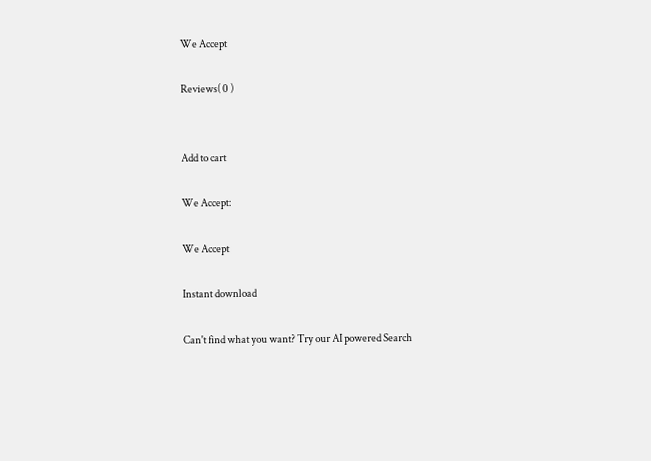We Accept

Reviews( 0 )


Add to cart

We Accept:

We Accept

Instant download

Can't find what you want? Try our AI powered Search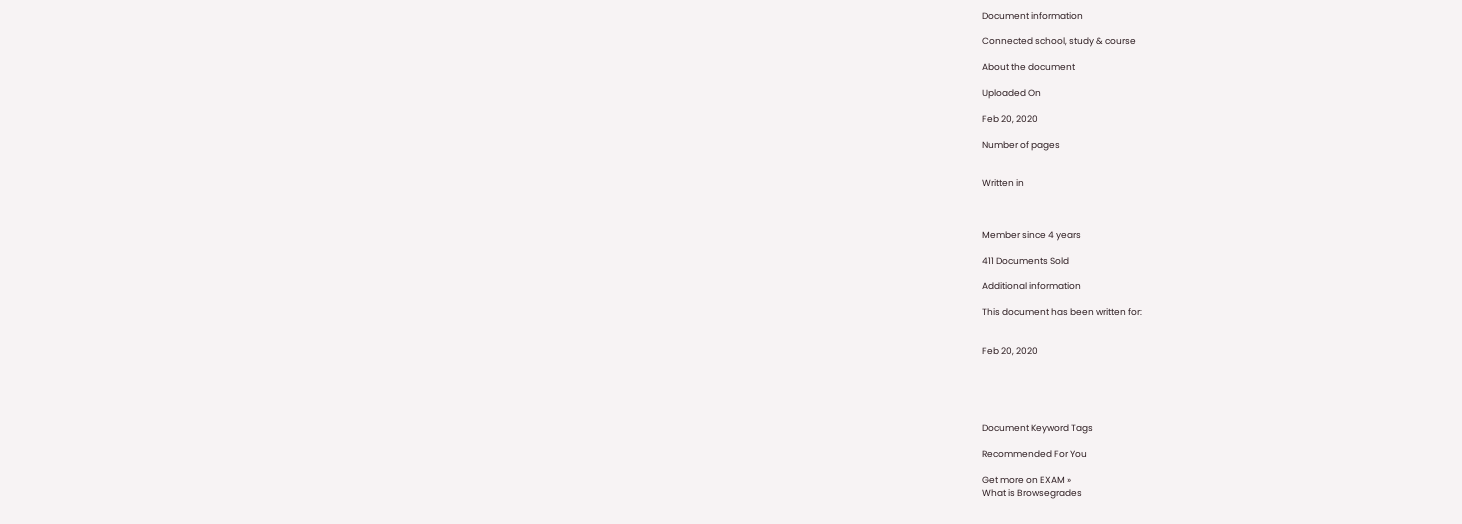Document information

Connected school, study & course

About the document

Uploaded On

Feb 20, 2020

Number of pages


Written in



Member since 4 years

411 Documents Sold

Additional information

This document has been written for:


Feb 20, 2020





Document Keyword Tags

Recommended For You

Get more on EXAM »
What is Browsegrades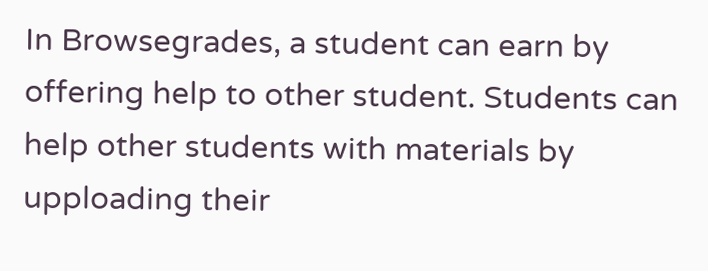In Browsegrades, a student can earn by offering help to other student. Students can help other students with materials by upploading their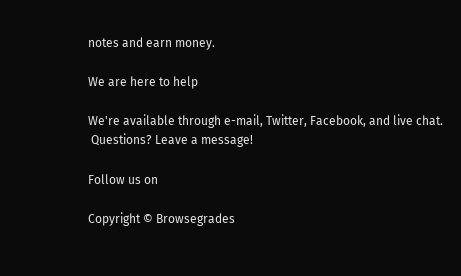notes and earn money.

We are here to help

We're available through e-mail, Twitter, Facebook, and live chat.
 Questions? Leave a message!

Follow us on

Copyright © Browsegrades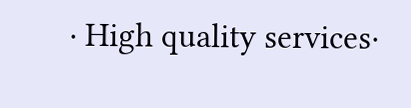· High quality services·